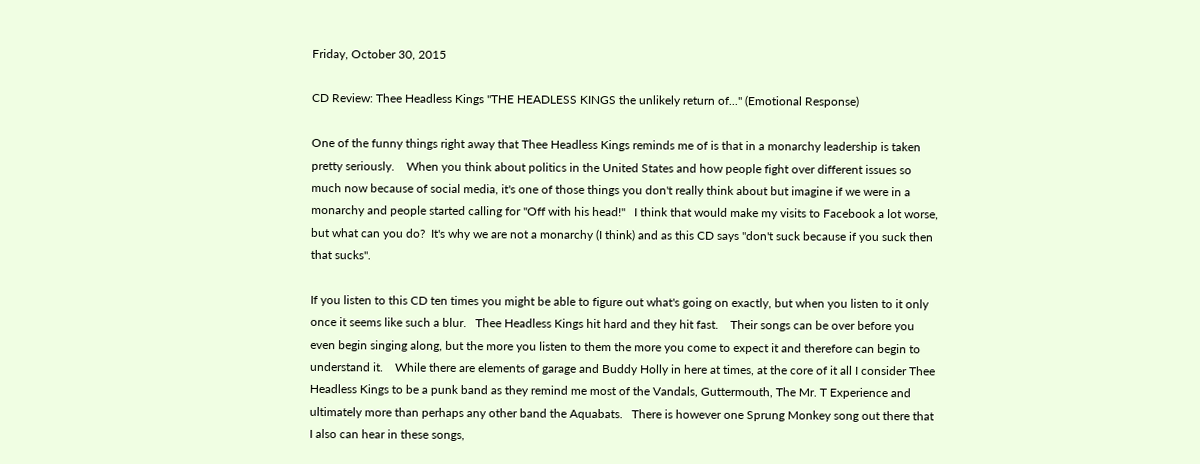Friday, October 30, 2015

CD Review: Thee Headless Kings "THE HEADLESS KINGS the unlikely return of..." (Emotional Response)

One of the funny things right away that Thee Headless Kings reminds me of is that in a monarchy leadership is taken pretty seriously.    When you think about politics in the United States and how people fight over different issues so much now because of social media, it's one of those things you don't really think about but imagine if we were in a monarchy and people started calling for "Off with his head!"   I think that would make my visits to Facebook a lot worse, but what can you do?  It's why we are not a monarchy (I think) and as this CD says "don't suck because if you suck then that sucks".

If you listen to this CD ten times you might be able to figure out what's going on exactly, but when you listen to it only once it seems like such a blur.   Thee Headless Kings hit hard and they hit fast.    Their songs can be over before you even begin singing along, but the more you listen to them the more you come to expect it and therefore can begin to understand it.    While there are elements of garage and Buddy Holly in here at times, at the core of it all I consider Thee Headless Kings to be a punk band as they remind me most of the Vandals, Guttermouth, The Mr. T Experience and ultimately more than perhaps any other band the Aquabats.   There is however one Sprung Monkey song out there that I also can hear in these songs,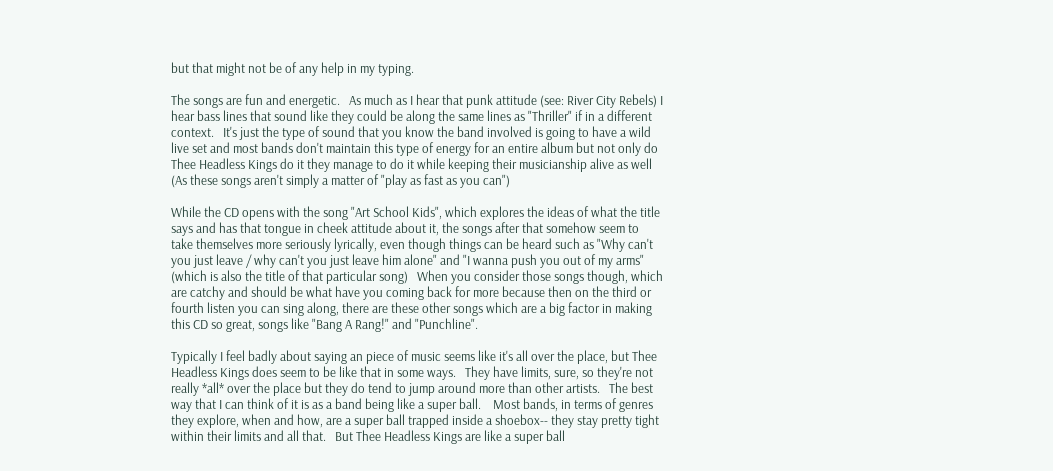but that might not be of any help in my typing.

The songs are fun and energetic.   As much as I hear that punk attitude (see: River City Rebels) I hear bass lines that sound like they could be along the same lines as "Thriller" if in a different context.   It's just the type of sound that you know the band involved is going to have a wild live set and most bands don't maintain this type of energy for an entire album but not only do Thee Headless Kings do it they manage to do it while keeping their musicianship alive as well (As these songs aren't simply a matter of "play as fast as you can")

While the CD opens with the song "Art School Kids", which explores the ideas of what the title says and has that tongue in cheek attitude about it, the songs after that somehow seem to take themselves more seriously lyrically, even though things can be heard such as "Why can't you just leave / why can't you just leave him alone" and "I wanna push you out of my arms" (which is also the title of that particular song)   When you consider those songs though, which are catchy and should be what have you coming back for more because then on the third or fourth listen you can sing along, there are these other songs which are a big factor in making this CD so great, songs like "Bang A Rang!" and "Punchline".

Typically I feel badly about saying an piece of music seems like it's all over the place, but Thee Headless Kings does seem to be like that in some ways.   They have limits, sure, so they're not really *all* over the place but they do tend to jump around more than other artists.   The best way that I can think of it is as a band being like a super ball.    Most bands, in terms of genres they explore, when and how, are a super ball trapped inside a shoebox-- they stay pretty tight within their limits and all that.   But Thee Headless Kings are like a super ball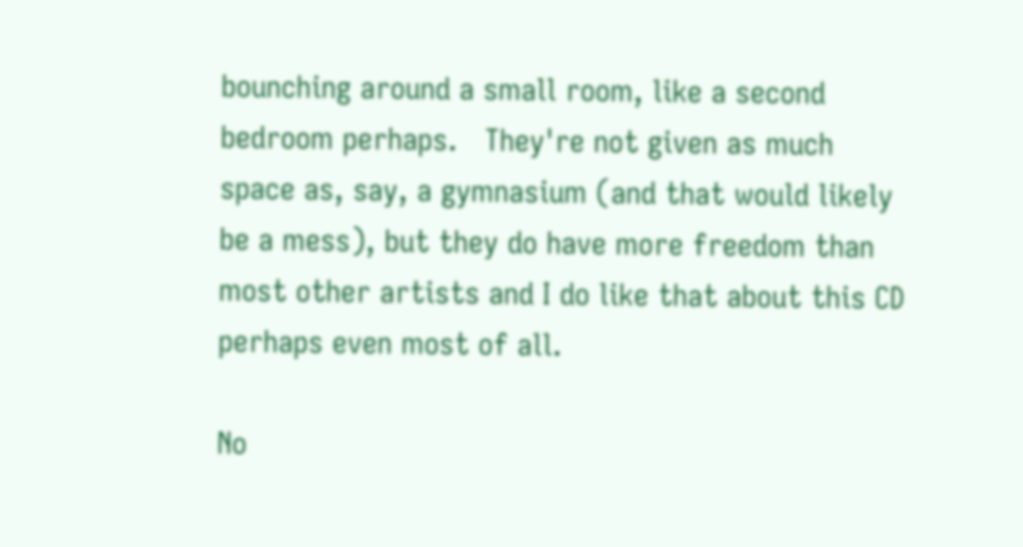bounching around a small room, like a second bedroom perhaps.   They're not given as much space as, say, a gymnasium (and that would likely be a mess), but they do have more freedom than most other artists and I do like that about this CD perhaps even most of all.

No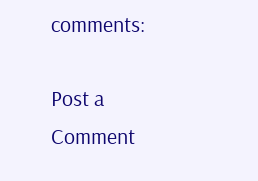comments:

Post a Comment